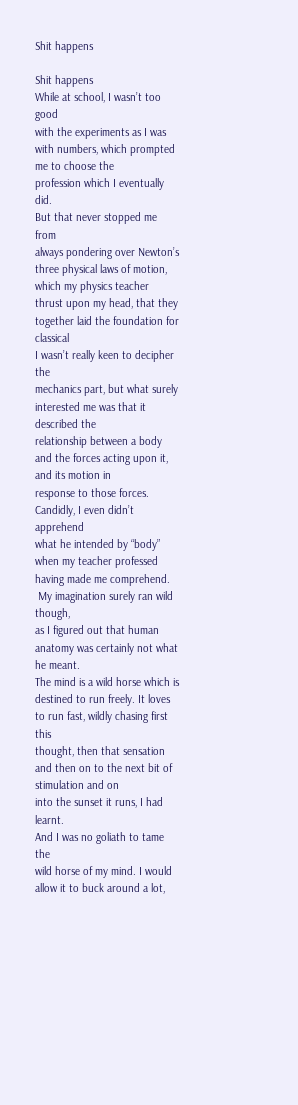Shit happens

Shit happens
While at school, I wasn’t too good
with the experiments as I was with numbers, which prompted me to choose the
profession which I eventually did.
But that never stopped me from
always pondering over Newton’s three physical laws of motion, which my physics teacher
thrust upon my head, that they together laid the foundation for classical
I wasn’t really keen to decipher the
mechanics part, but what surely interested me was that it described the
relationship between a body and the forces acting upon it, and its motion in
response to those forces.
Candidly, I even didn’t apprehend
what he intended by “body” when my teacher professed having made me comprehend.
 My imagination surely ran wild though,
as I figured out that human anatomy was certainly not what he meant.
The mind is a wild horse which is
destined to run freely. It loves to run fast, wildly chasing first this
thought, then that sensation and then on to the next bit of stimulation and on
into the sunset it runs, I had learnt.
And I was no goliath to tame the
wild horse of my mind. I would allow it to buck around a lot,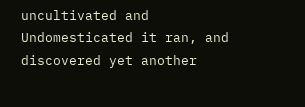uncultivated and
Undomesticated it ran, and
discovered yet another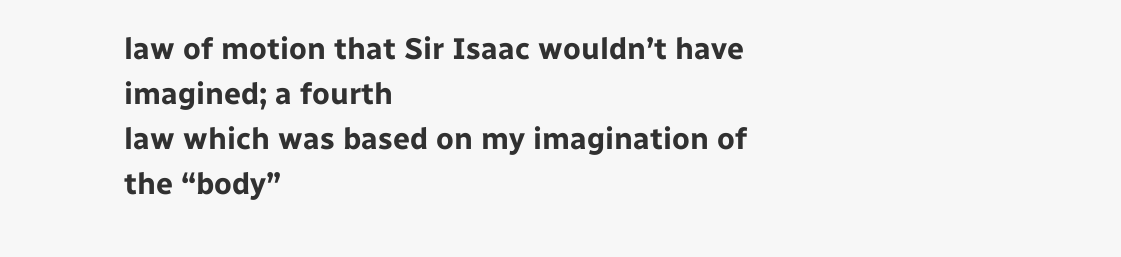law of motion that Sir Isaac wouldn’t have imagined; a fourth
law which was based on my imagination of the “body”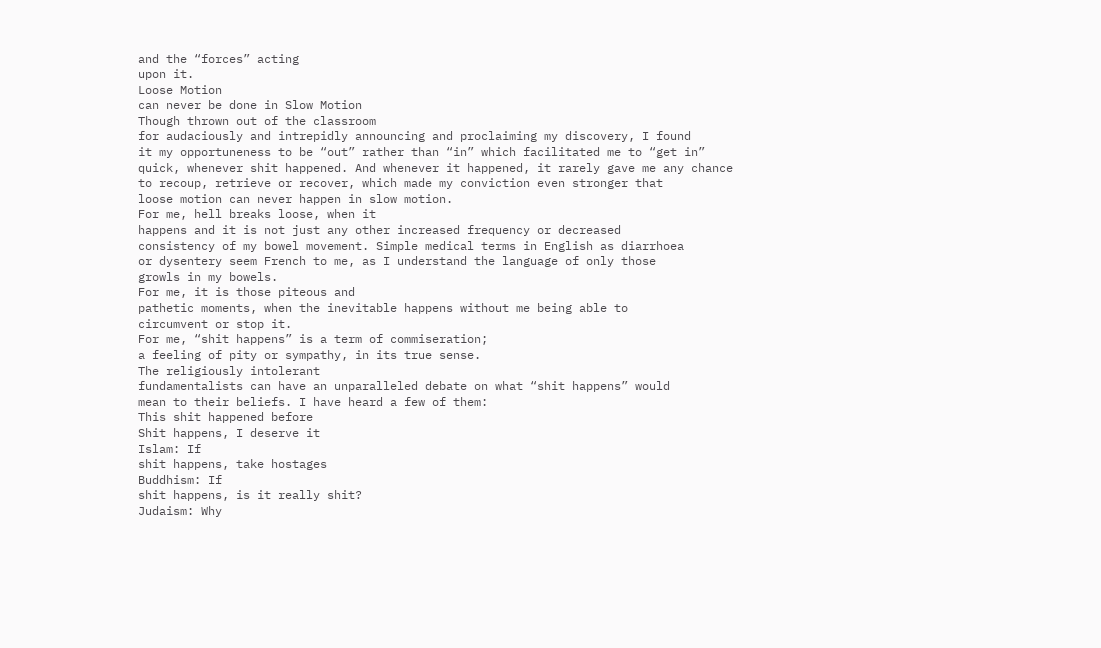and the “forces” acting
upon it.
Loose Motion
can never be done in Slow Motion
Though thrown out of the classroom
for audaciously and intrepidly announcing and proclaiming my discovery, I found
it my opportuneness to be “out” rather than “in” which facilitated me to “get in”
quick, whenever shit happened. And whenever it happened, it rarely gave me any chance
to recoup, retrieve or recover, which made my conviction even stronger that
loose motion can never happen in slow motion.
For me, hell breaks loose, when it
happens and it is not just any other increased frequency or decreased
consistency of my bowel movement. Simple medical terms in English as diarrhoea
or dysentery seem French to me, as I understand the language of only those
growls in my bowels.
For me, it is those piteous and
pathetic moments, when the inevitable happens without me being able to
circumvent or stop it.
For me, “shit happens” is a term of commiseration;
a feeling of pity or sympathy, in its true sense.
The religiously intolerant
fundamentalists can have an unparalleled debate on what “shit happens” would
mean to their beliefs. I have heard a few of them:
This shit happened before
Shit happens, I deserve it
Islam: If
shit happens, take hostages
Buddhism: If
shit happens, is it really shit?
Judaism: Why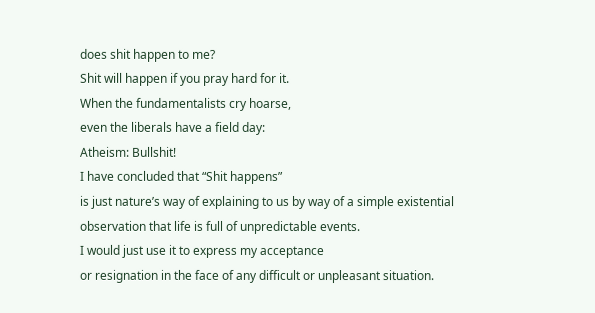does shit happen to me?
Shit will happen if you pray hard for it.
When the fundamentalists cry hoarse,
even the liberals have a field day:
Atheism: Bullshit!
I have concluded that “Shit happens”
is just nature’s way of explaining to us by way of a simple existential
observation that life is full of unpredictable events.
I would just use it to express my acceptance
or resignation in the face of any difficult or unpleasant situation.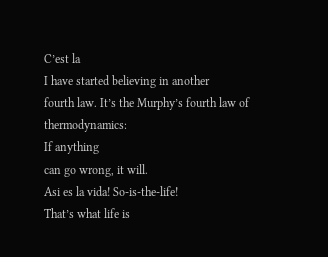C’est la
I have started believing in another
fourth law. It’s the Murphy’s fourth law of thermodynamics:
If anything
can go wrong, it will.
Asi es la vida! So-is-the-life!
That’s what life is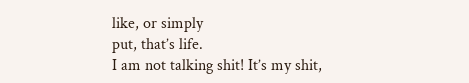like, or simply
put, that’s life.
I am not talking shit! It’s my shit,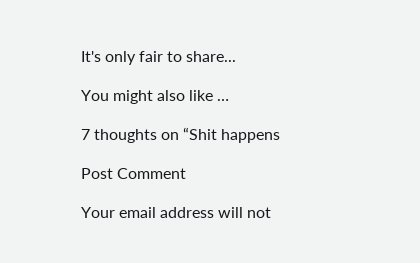It's only fair to share...

You might also like …

7 thoughts on “Shit happens

Post Comment

Your email address will not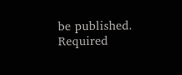be published. Required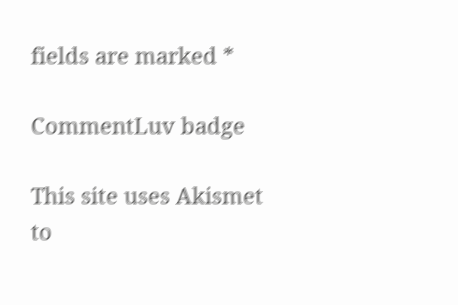fields are marked *

CommentLuv badge

This site uses Akismet to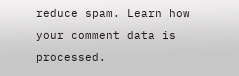reduce spam. Learn how your comment data is processed.